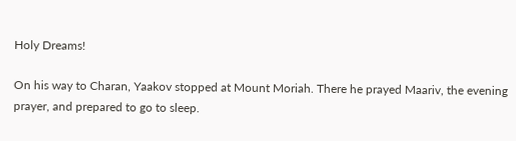Holy Dreams!

On his way to Charan, Yaakov stopped at Mount Moriah. There he prayed Maariv, the evening prayer, and prepared to go to sleep.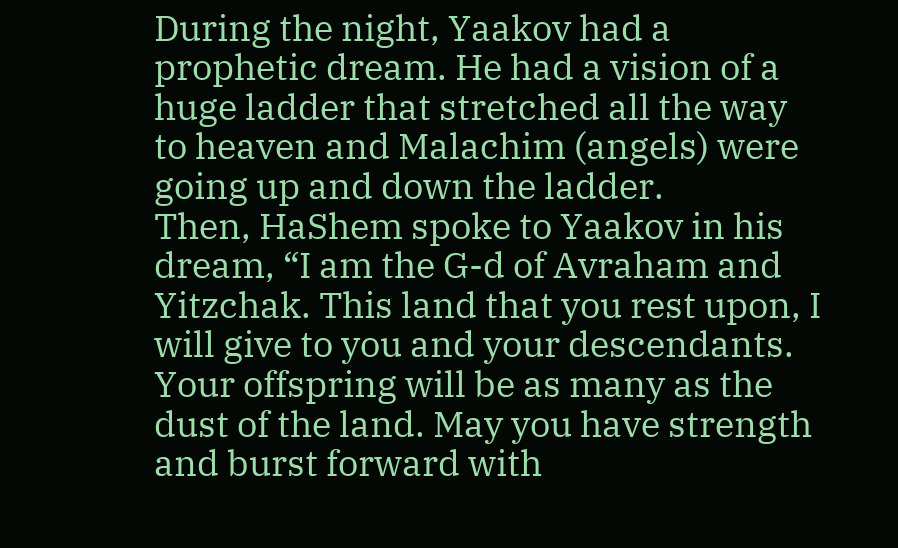During the night, Yaakov had a prophetic dream. He had a vision of a huge ladder that stretched all the way to heaven and Malachim (angels) were going up and down the ladder.
Then, HaShem spoke to Yaakov in his dream, “I am the G-d of Avraham and Yitzchak. This land that you rest upon, I will give to you and your descendants. Your offspring will be as many as the dust of the land. May you have strength and burst forward with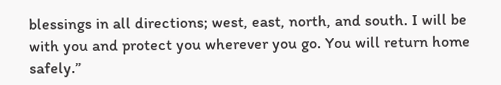blessings in all directions; west, east, north, and south. I will be with you and protect you wherever you go. You will return home safely.”